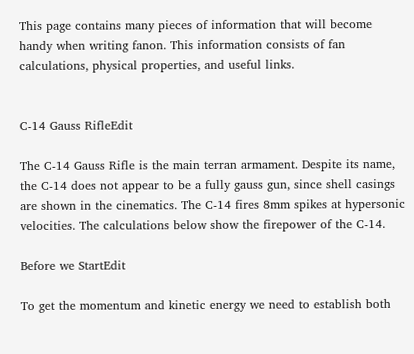This page contains many pieces of information that will become handy when writing fanon. This information consists of fan calculations, physical properties, and useful links.


C-14 Gauss RifleEdit

The C-14 Gauss Rifle is the main terran armament. Despite its name, the C-14 does not appear to be a fully gauss gun, since shell casings are shown in the cinematics. The C-14 fires 8mm spikes at hypersonic velocities. The calculations below show the firepower of the C-14.

Before we StartEdit

To get the momentum and kinetic energy we need to establish both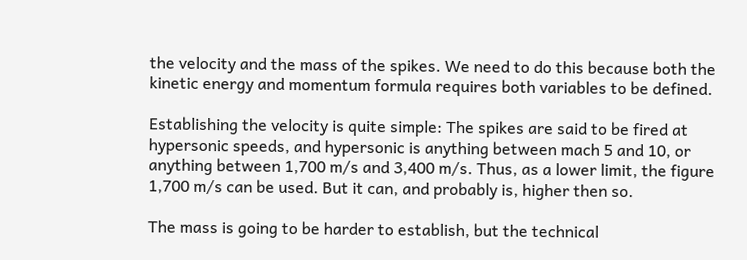the velocity and the mass of the spikes. We need to do this because both the kinetic energy and momentum formula requires both variables to be defined.

Establishing the velocity is quite simple: The spikes are said to be fired at hypersonic speeds, and hypersonic is anything between mach 5 and 10, or anything between 1,700 m/s and 3,400 m/s. Thus, as a lower limit, the figure 1,700 m/s can be used. But it can, and probably is, higher then so.

The mass is going to be harder to establish, but the technical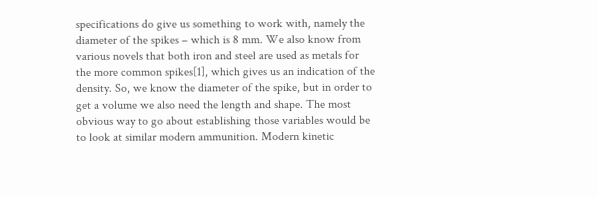specifications do give us something to work with, namely the diameter of the spikes – which is 8 mm. We also know from various novels that both iron and steel are used as metals for the more common spikes[1], which gives us an indication of the density. So, we know the diameter of the spike, but in order to get a volume we also need the length and shape. The most obvious way to go about establishing those variables would be to look at similar modern ammunition. Modern kinetic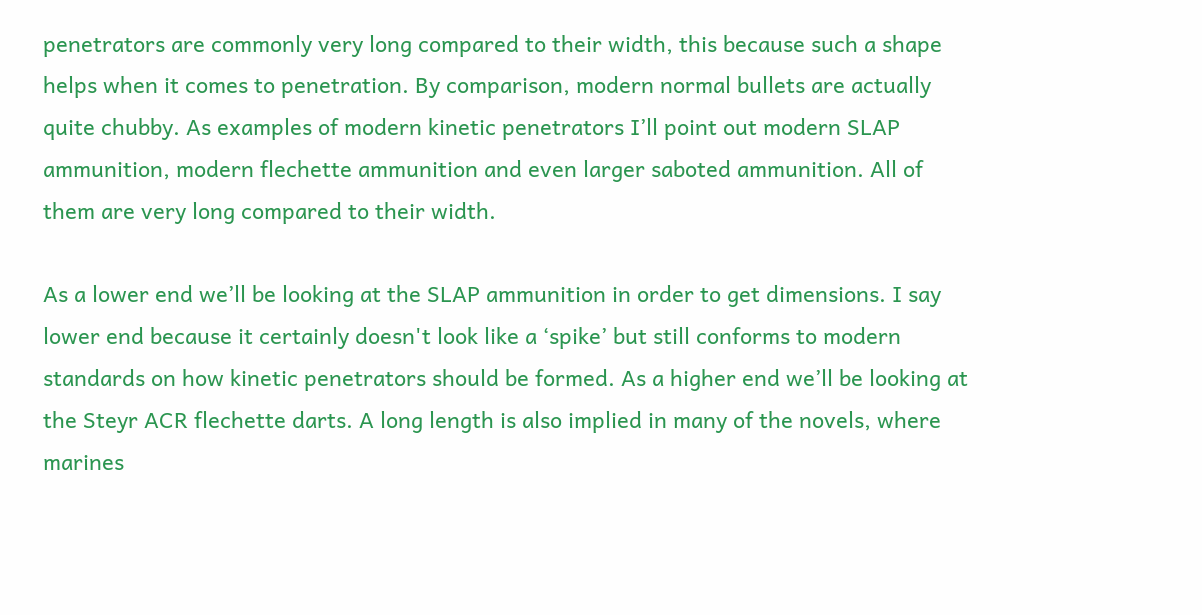penetrators are commonly very long compared to their width, this because such a shape helps when it comes to penetration. By comparison, modern normal bullets are actually quite chubby. As examples of modern kinetic penetrators I’ll point out modern SLAP ammunition, modern flechette ammunition and even larger saboted ammunition. All of them are very long compared to their width.

As a lower end we’ll be looking at the SLAP ammunition in order to get dimensions. I say lower end because it certainly doesn't look like a ‘spike’ but still conforms to modern standards on how kinetic penetrators should be formed. As a higher end we’ll be looking at the Steyr ACR flechette darts. A long length is also implied in many of the novels, where marines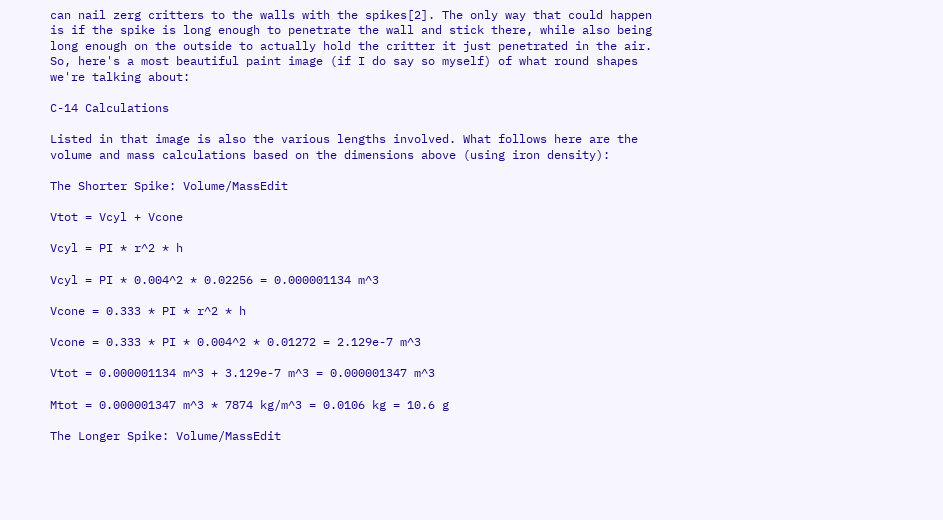can nail zerg critters to the walls with the spikes[2]. The only way that could happen is if the spike is long enough to penetrate the wall and stick there, while also being long enough on the outside to actually hold the critter it just penetrated in the air. So, here's a most beautiful paint image (if I do say so myself) of what round shapes we're talking about:

C-14 Calculations

Listed in that image is also the various lengths involved. What follows here are the volume and mass calculations based on the dimensions above (using iron density):

The Shorter Spike: Volume/MassEdit

Vtot = Vcyl + Vcone

Vcyl = PI * r^2 * h

Vcyl = PI * 0.004^2 * 0.02256 = 0.000001134 m^3

Vcone = 0.333 * PI * r^2 * h

Vcone = 0.333 * PI * 0.004^2 * 0.01272 = 2.129e-7 m^3

Vtot = 0.000001134 m^3 + 3.129e-7 m^3 = 0.000001347 m^3

Mtot = 0.000001347 m^3 * 7874 kg/m^3 = 0.0106 kg = 10.6 g

The Longer Spike: Volume/MassEdit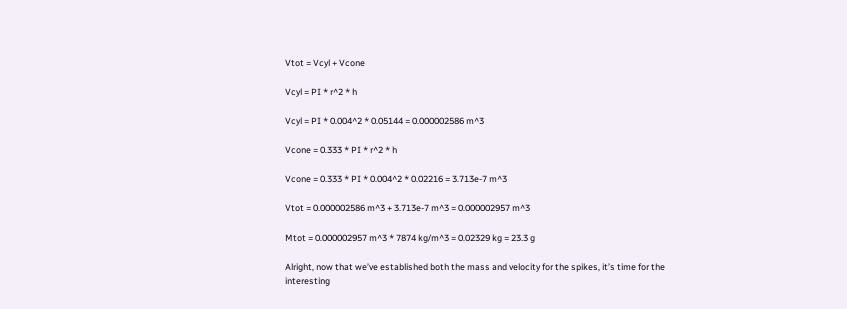Vtot = Vcyl + Vcone

Vcyl = PI * r^2 * h

Vcyl = PI * 0.004^2 * 0.05144 = 0.000002586 m^3

Vcone = 0.333 * PI * r^2 * h

Vcone = 0.333 * PI * 0.004^2 * 0.02216 = 3.713e-7 m^3

Vtot = 0.000002586 m^3 + 3.713e-7 m^3 = 0.000002957 m^3

Mtot = 0.000002957 m^3 * 7874 kg/m^3 = 0.02329 kg = 23.3 g

Alright, now that we’ve established both the mass and velocity for the spikes, it’s time for the interesting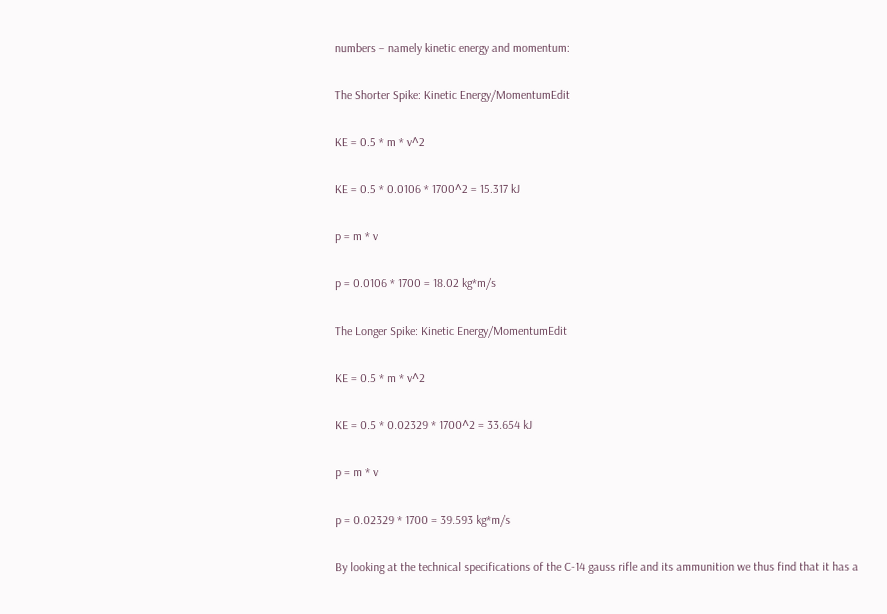numbers – namely kinetic energy and momentum:

The Shorter Spike: Kinetic Energy/MomentumEdit

KE = 0.5 * m * v^2

KE = 0.5 * 0.0106 * 1700^2 = 15.317 kJ

p = m * v

p = 0.0106 * 1700 = 18.02 kg*m/s

The Longer Spike: Kinetic Energy/MomentumEdit

KE = 0.5 * m * v^2

KE = 0.5 * 0.02329 * 1700^2 = 33.654 kJ

p = m * v

p = 0.02329 * 1700 = 39.593 kg*m/s

By looking at the technical specifications of the C-14 gauss rifle and its ammunition we thus find that it has a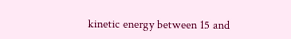kinetic energy between 15 and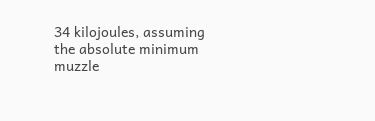34 kilojoules, assuming the absolute minimum muzzle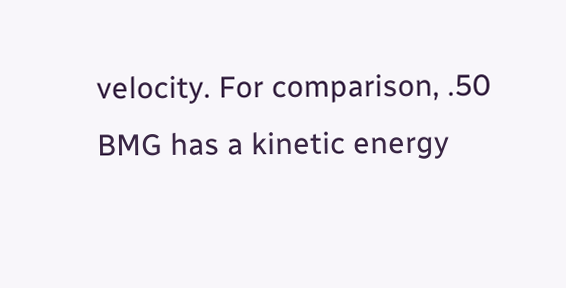velocity. For comparison, .50 BMG has a kinetic energy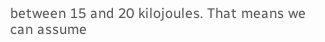between 15 and 20 kilojoules. That means we can assume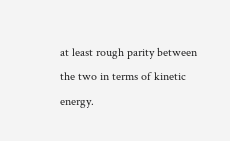at least rough parity between the two in terms of kinetic energy.